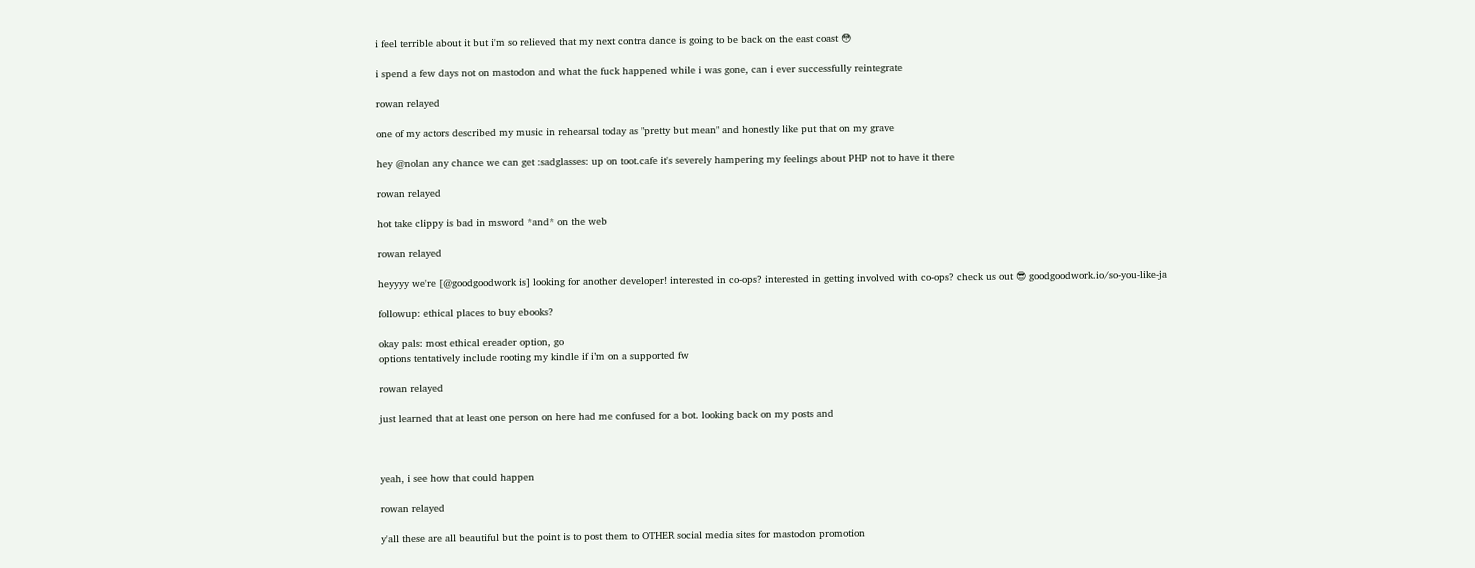i feel terrible about it but i'm so relieved that my next contra dance is going to be back on the east coast 😳

i spend a few days not on mastodon and what the fuck happened while i was gone, can i ever successfully reintegrate

rowan relayed

one of my actors described my music in rehearsal today as "pretty but mean" and honestly like put that on my grave

hey @nolan any chance we can get :sadglasses: up on toot.cafe it's severely hampering my feelings about PHP not to have it there

rowan relayed

hot take clippy is bad in msword *and* on the web

rowan relayed

heyyyy we're [@goodgoodwork is] looking for another developer! interested in co-ops? interested in getting involved with co-ops? check us out 😎 goodgoodwork.io/so-you-like-ja

followup: ethical places to buy ebooks?

okay pals: most ethical ereader option, go
options tentatively include rooting my kindle if i’m on a supported fw

rowan relayed

just learned that at least one person on here had me confused for a bot. looking back on my posts and



yeah, i see how that could happen

rowan relayed

y'all these are all beautiful but the point is to post them to OTHER social media sites for mastodon promotion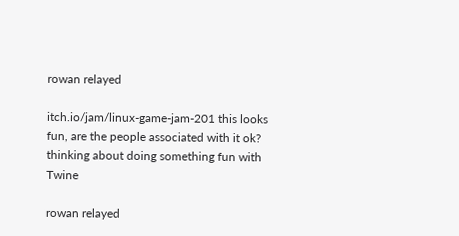rowan relayed

itch.io/jam/linux-game-jam-201 this looks fun, are the people associated with it ok? thinking about doing something fun with Twine

rowan relayed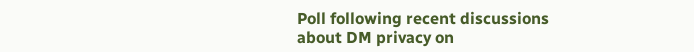Poll following recent discussions about DM privacy on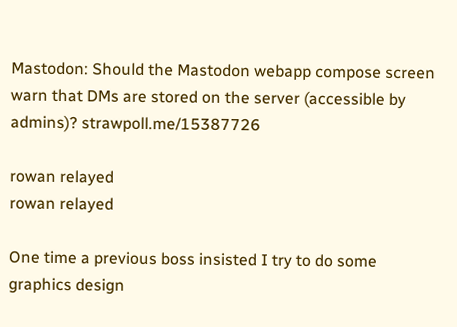Mastodon: Should the Mastodon webapp compose screen warn that DMs are stored on the server (accessible by admins)? strawpoll.me/15387726

rowan relayed
rowan relayed

One time a previous boss insisted I try to do some graphics design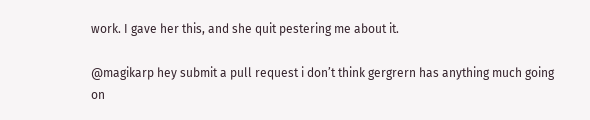work. I gave her this, and she quit pestering me about it.

@magikarp hey submit a pull request i don’t think gergrern has anything much going on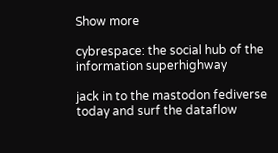Show more

cybrespace: the social hub of the information superhighway

jack in to the mastodon fediverse today and surf the dataflow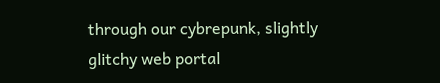through our cybrepunk, slightly glitchy web portal